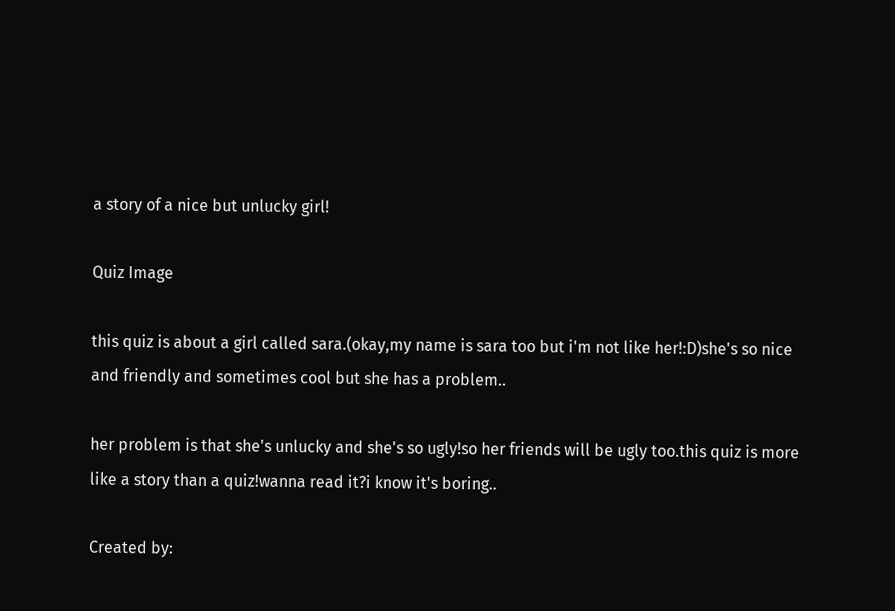a story of a nice but unlucky girl!

Quiz Image

this quiz is about a girl called sara.(okay,my name is sara too but i'm not like her!:D)she's so nice and friendly and sometimes cool but she has a problem..

her problem is that she's unlucky and she's so ugly!so her friends will be ugly too.this quiz is more like a story than a quiz!wanna read it?i know it's boring..

Created by: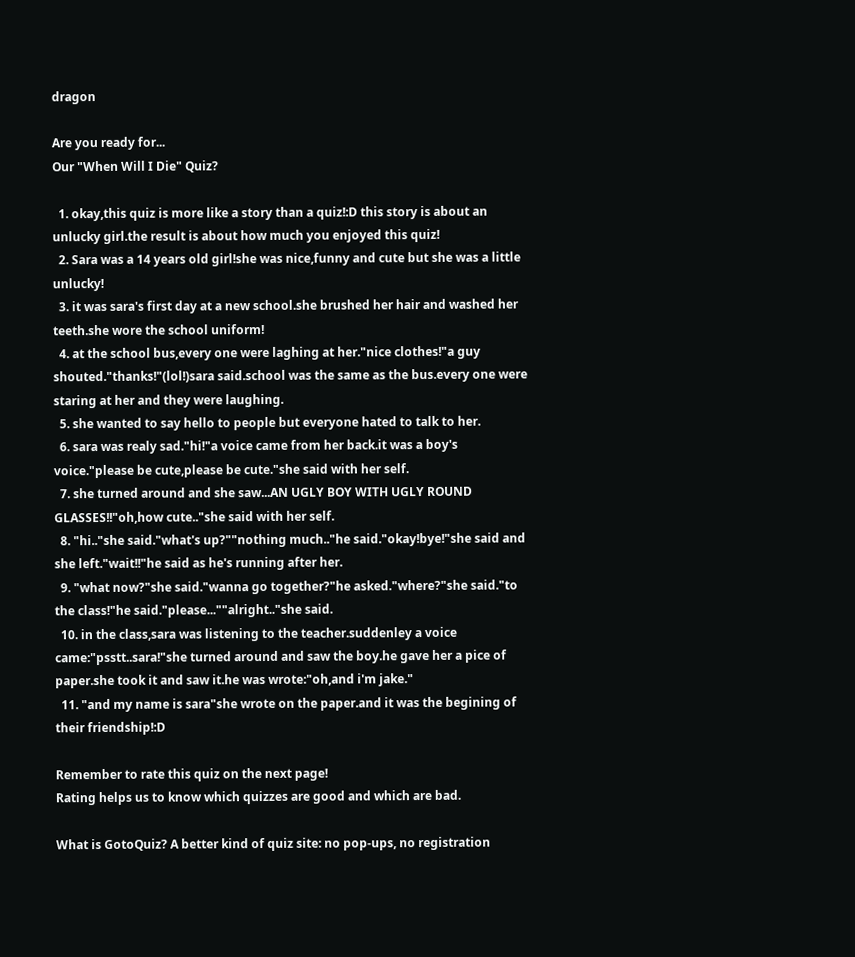dragon

Are you ready for...
Our "When Will I Die" Quiz?

  1. okay,this quiz is more like a story than a quiz!:D this story is about an unlucky girl.the result is about how much you enjoyed this quiz!
  2. Sara was a 14 years old girl!she was nice,funny and cute but she was a little unlucky!
  3. it was sara's first day at a new school.she brushed her hair and washed her teeth.she wore the school uniform!
  4. at the school bus,every one were laghing at her."nice clothes!"a guy shouted."thanks!"(lol!)sara said.school was the same as the bus.every one were staring at her and they were laughing.
  5. she wanted to say hello to people but everyone hated to talk to her.
  6. sara was realy sad."hi!"a voice came from her back.it was a boy's voice."please be cute,please be cute."she said with her self.
  7. she turned around and she saw...AN UGLY BOY WITH UGLY ROUND GLASSES!!"oh,how cute.."she said with her self.
  8. "hi.."she said."what's up?""nothing much.."he said."okay!bye!"she said and she left."wait!!"he said as he's running after her.
  9. "what now?"she said."wanna go together?"he asked."where?"she said."to the class!"he said."please...""alright.."she said.
  10. in the class,sara was listening to the teacher.suddenley a voice came:"psstt..sara!"she turned around and saw the boy.he gave her a pice of paper.she took it and saw it.he was wrote:"oh,and i'm jake."
  11. "and my name is sara"she wrote on the paper.and it was the begining of their friendship!:D

Remember to rate this quiz on the next page!
Rating helps us to know which quizzes are good and which are bad.

What is GotoQuiz? A better kind of quiz site: no pop-ups, no registration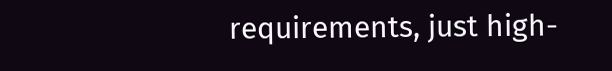requirements, just high-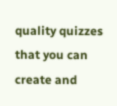quality quizzes that you can create and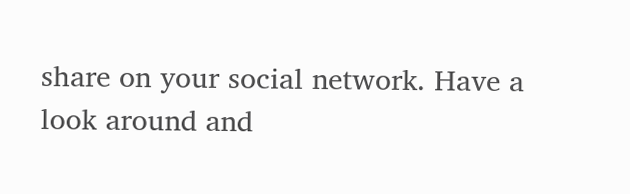share on your social network. Have a look around and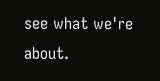see what we're about.